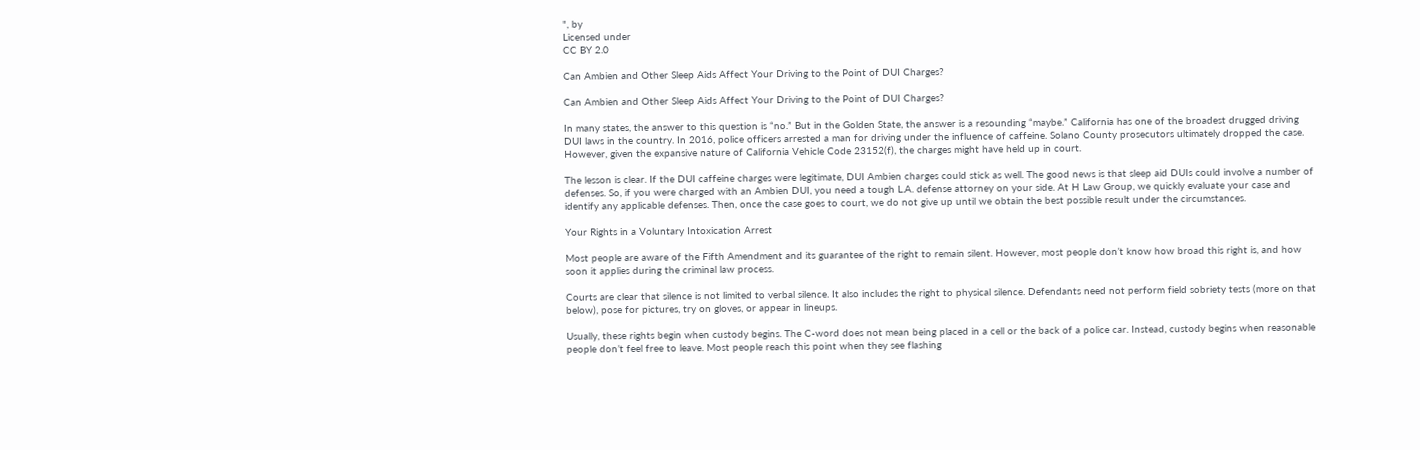", by
Licensed under
CC BY 2.0

Can Ambien and Other Sleep Aids Affect Your Driving to the Point of DUI Charges?

Can Ambien and Other Sleep Aids Affect Your Driving to the Point of DUI Charges?

In many states, the answer to this question is “no.” But in the Golden State, the answer is a resounding “maybe.” California has one of the broadest drugged driving DUI laws in the country. In 2016, police officers arrested a man for driving under the influence of caffeine. Solano County prosecutors ultimately dropped the case. However, given the expansive nature of California Vehicle Code 23152(f), the charges might have held up in court.

The lesson is clear. If the DUI caffeine charges were legitimate, DUI Ambien charges could stick as well. The good news is that sleep aid DUIs could involve a number of defenses. So, if you were charged with an Ambien DUI, you need a tough L.A. defense attorney on your side. At H Law Group, we quickly evaluate your case and identify any applicable defenses. Then, once the case goes to court, we do not give up until we obtain the best possible result under the circumstances.

Your Rights in a Voluntary Intoxication Arrest

Most people are aware of the Fifth Amendment and its guarantee of the right to remain silent. However, most people don’t know how broad this right is, and how soon it applies during the criminal law process.

Courts are clear that silence is not limited to verbal silence. It also includes the right to physical silence. Defendants need not perform field sobriety tests (more on that below), pose for pictures, try on gloves, or appear in lineups.

Usually, these rights begin when custody begins. The C-word does not mean being placed in a cell or the back of a police car. Instead, custody begins when reasonable people don’t feel free to leave. Most people reach this point when they see flashing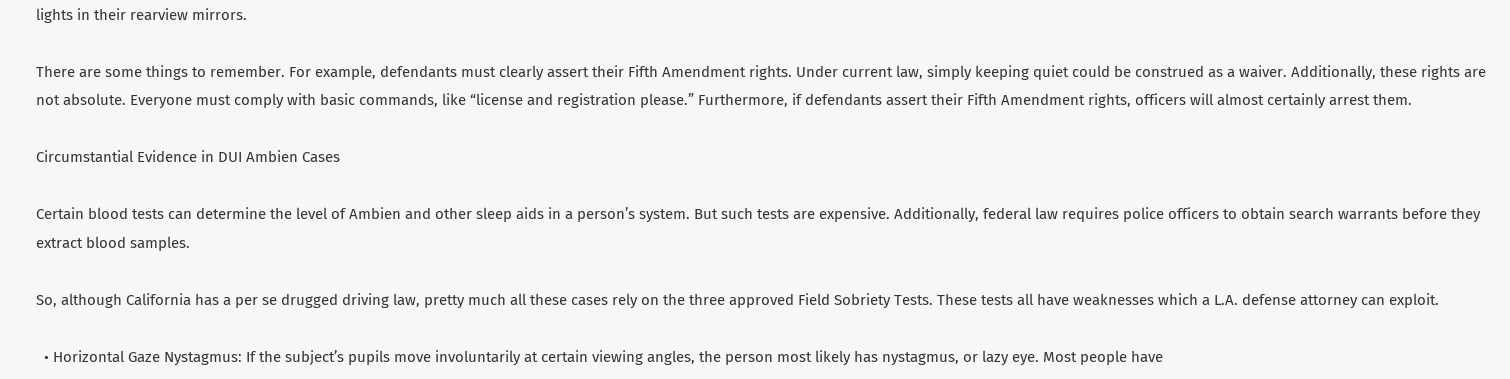lights in their rearview mirrors.

There are some things to remember. For example, defendants must clearly assert their Fifth Amendment rights. Under current law, simply keeping quiet could be construed as a waiver. Additionally, these rights are not absolute. Everyone must comply with basic commands, like “license and registration please.” Furthermore, if defendants assert their Fifth Amendment rights, officers will almost certainly arrest them.

Circumstantial Evidence in DUI Ambien Cases

Certain blood tests can determine the level of Ambien and other sleep aids in a person’s system. But such tests are expensive. Additionally, federal law requires police officers to obtain search warrants before they extract blood samples.

So, although California has a per se drugged driving law, pretty much all these cases rely on the three approved Field Sobriety Tests. These tests all have weaknesses which a L.A. defense attorney can exploit.

  • Horizontal Gaze Nystagmus: If the subject’s pupils move involuntarily at certain viewing angles, the person most likely has nystagmus, or lazy eye. Most people have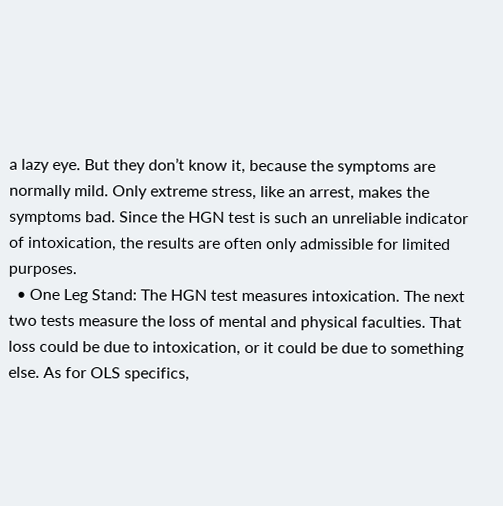a lazy eye. But they don’t know it, because the symptoms are normally mild. Only extreme stress, like an arrest, makes the symptoms bad. Since the HGN test is such an unreliable indicator of intoxication, the results are often only admissible for limited purposes.
  • One Leg Stand: The HGN test measures intoxication. The next two tests measure the loss of mental and physical faculties. That loss could be due to intoxication, or it could be due to something else. As for OLS specifics,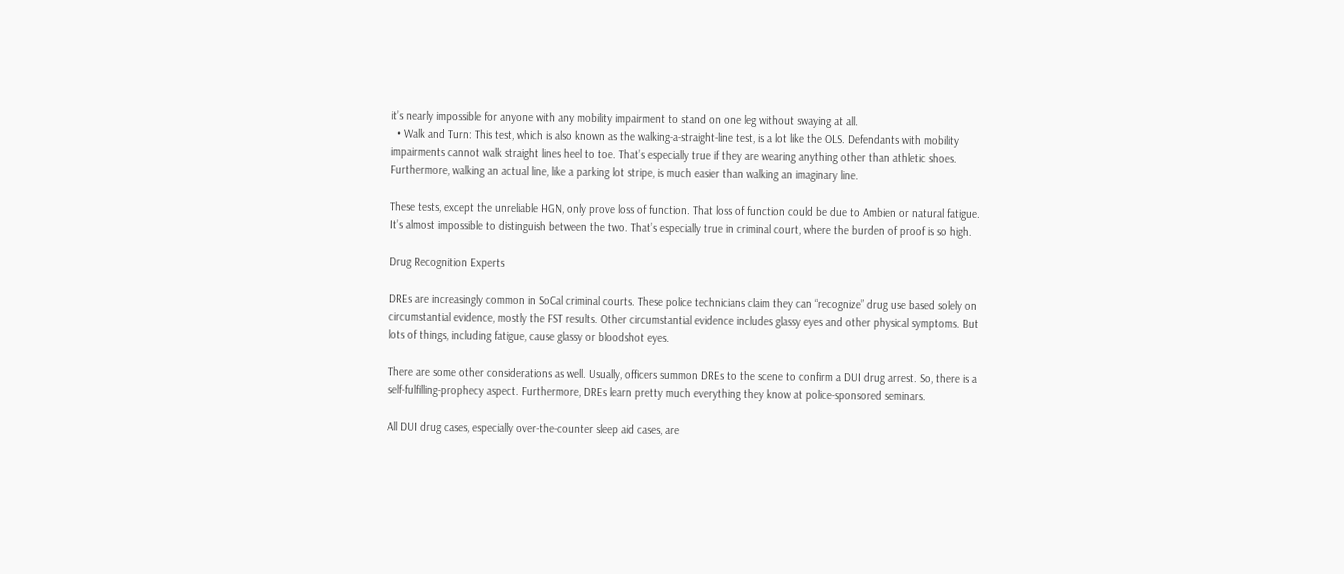it’s nearly impossible for anyone with any mobility impairment to stand on one leg without swaying at all.
  • Walk and Turn: This test, which is also known as the walking-a-straight-line test, is a lot like the OLS. Defendants with mobility impairments cannot walk straight lines heel to toe. That’s especially true if they are wearing anything other than athletic shoes. Furthermore, walking an actual line, like a parking lot stripe, is much easier than walking an imaginary line.

These tests, except the unreliable HGN, only prove loss of function. That loss of function could be due to Ambien or natural fatigue. It’s almost impossible to distinguish between the two. That’s especially true in criminal court, where the burden of proof is so high.

Drug Recognition Experts

DREs are increasingly common in SoCal criminal courts. These police technicians claim they can “recognize” drug use based solely on circumstantial evidence, mostly the FST results. Other circumstantial evidence includes glassy eyes and other physical symptoms. But lots of things, including fatigue, cause glassy or bloodshot eyes.

There are some other considerations as well. Usually, officers summon DREs to the scene to confirm a DUI drug arrest. So, there is a self-fulfilling-prophecy aspect. Furthermore, DREs learn pretty much everything they know at police-sponsored seminars.

All DUI drug cases, especially over-the-counter sleep aid cases, are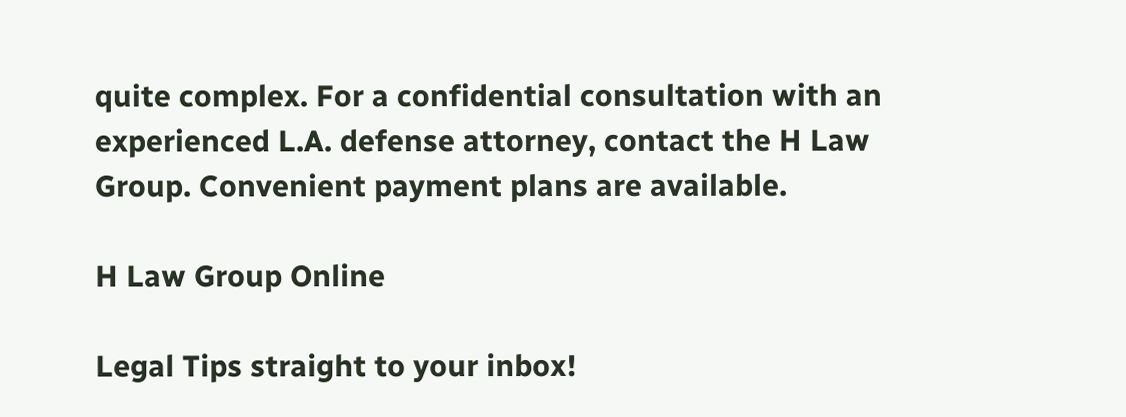quite complex. For a confidential consultation with an experienced L.A. defense attorney, contact the H Law Group. Convenient payment plans are available.

H Law Group Online

Legal Tips straight to your inbox!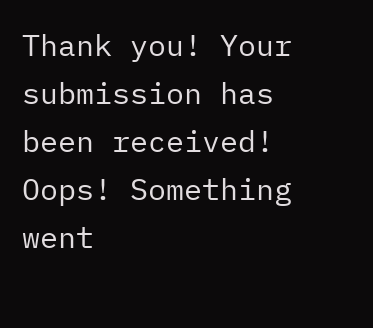Thank you! Your submission has been received!
Oops! Something went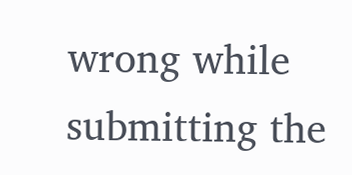wrong while submitting the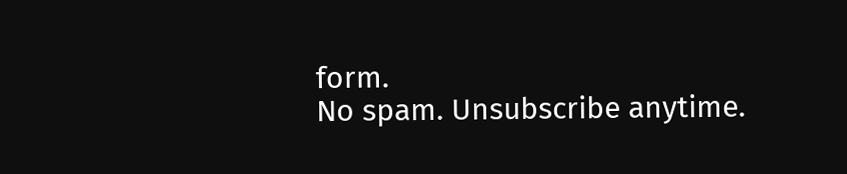form.
No spam. Unsubscribe anytime.